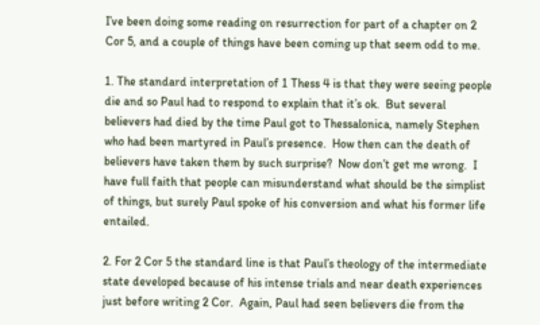I’ve been doing some reading on resurrection for part of a chapter on 2 Cor 5, and a couple of things have been coming up that seem odd to me.

1. The standard interpretation of 1 Thess 4 is that they were seeing people die and so Paul had to respond to explain that it’s ok.  But several believers had died by the time Paul got to Thessalonica, namely Stephen who had been martyred in Paul’s presence.  How then can the death of believers have taken them by such surprise?  Now don’t get me wrong.  I have full faith that people can misunderstand what should be the simplist of things, but surely Paul spoke of his conversion and what his former life entailed.

2. For 2 Cor 5 the standard line is that Paul’s theology of the intermediate state developed because of his intense trials and near death experiences just before writing 2 Cor.  Again, Paul had seen believers die from the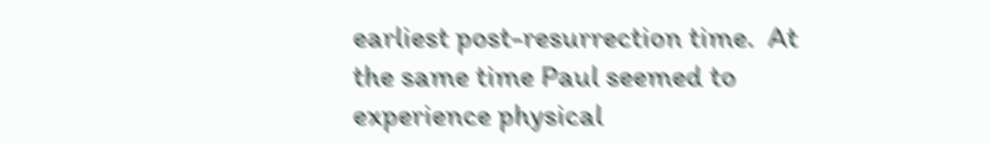earliest post-resurrection time.  At the same time Paul seemed to experience physical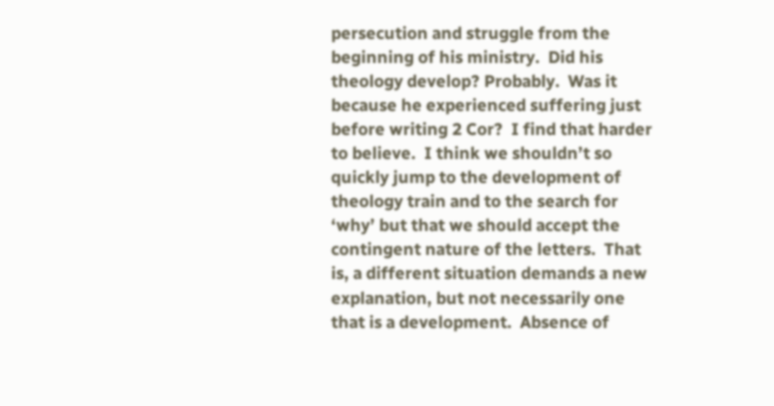persecution and struggle from the beginning of his ministry.  Did his theology develop? Probably.  Was it because he experienced suffering just before writing 2 Cor?  I find that harder to believe.  I think we shouldn’t so quickly jump to the development of theology train and to the search for ‘why’ but that we should accept the contingent nature of the letters.  That is, a different situation demands a new explanation, but not necessarily one that is a development.  Absence of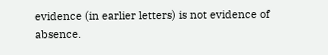evidence (in earlier letters) is not evidence of absence.